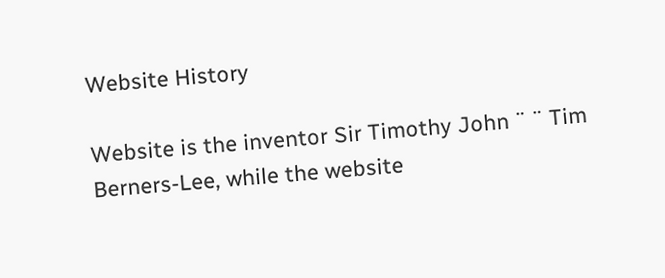Website History

Website is the inventor Sir Timothy John ¨ ¨ Tim Berners-Lee, while the website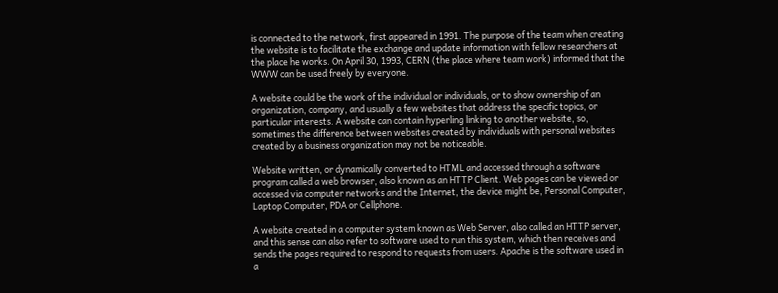is connected to the network, first appeared in 1991. The purpose of the team when creating the website is to facilitate the exchange and update information with fellow researchers at the place he works. On April 30, 1993, CERN (the place where team work) informed that the WWW can be used freely by everyone.

A website could be the work of the individual or individuals, or to show ownership of an organization, company, and usually a few websites that address the specific topics, or particular interests. A website can contain hyperling linking to another website, so, sometimes the difference between websites created by individuals with personal websites created by a business organization may not be noticeable.

Website written, or dynamically converted to HTML and accessed through a software program called a web browser, also known as an HTTP Client. Web pages can be viewed or accessed via computer networks and the Internet, the device might be, Personal Computer, Laptop Computer, PDA or Cellphone.

A website created in a computer system known as Web Server, also called an HTTP server, and this sense can also refer to software used to run this system, which then receives and sends the pages required to respond to requests from users. Apache is the software used in a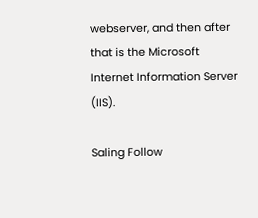webserver, and then after that is the Microsoft Internet Information Server (IIS).

Saling Follow